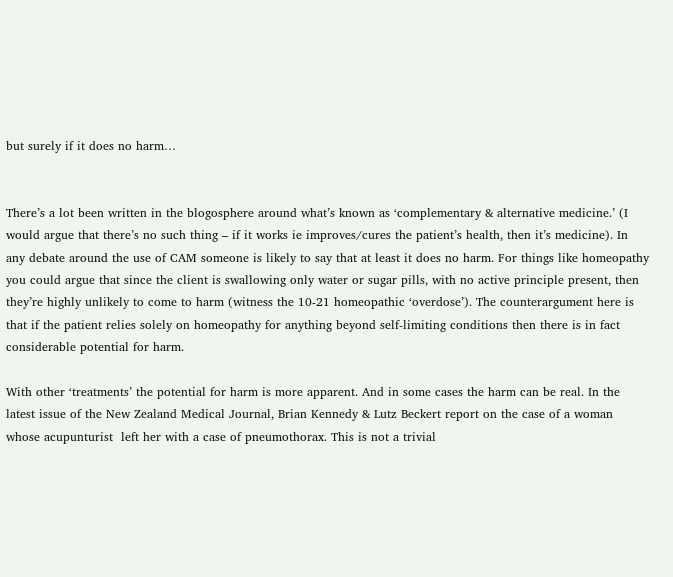but surely if it does no harm…


There’s a lot been written in the blogosphere around what’s known as ‘complementary & alternative medicine.’ (I would argue that there’s no such thing – if it works ie improves/cures the patient’s health, then it’s medicine). In any debate around the use of CAM someone is likely to say that at least it does no harm. For things like homeopathy you could argue that since the client is swallowing only water or sugar pills, with no active principle present, then they’re highly unlikely to come to harm (witness the 10-21 homeopathic ‘overdose’). The counterargument here is that if the patient relies solely on homeopathy for anything beyond self-limiting conditions then there is in fact considerable potential for harm.

With other ‘treatments’ the potential for harm is more apparent. And in some cases the harm can be real. In the latest issue of the New Zealand Medical Journal, Brian Kennedy & Lutz Beckert report on the case of a woman whose acupunturist  left her with a case of pneumothorax. This is not a trivial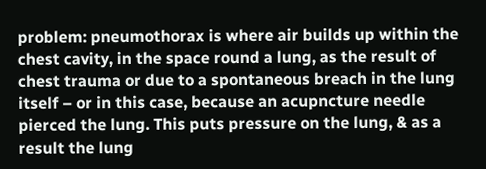problem: pneumothorax is where air builds up within the chest cavity, in the space round a lung, as the result of chest trauma or due to a spontaneous breach in the lung itself – or in this case, because an acupncture needle pierced the lung. This puts pressure on the lung, & as a result the lung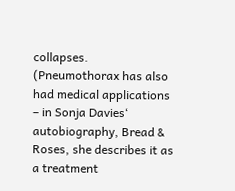collapses. (Pneumothorax has also had medical applications – in Sonja Davies‘ autobiography, Bread & Roses, she describes it as a treatment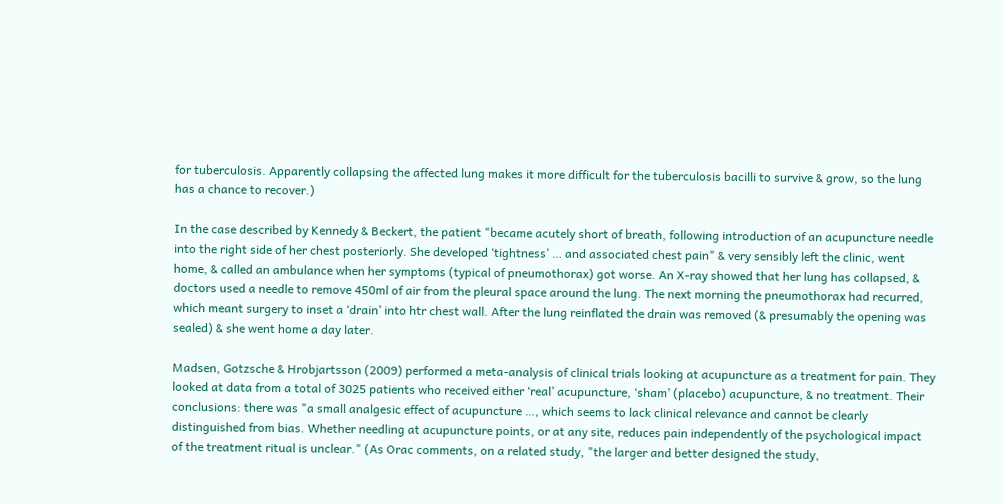for tuberculosis. Apparently collapsing the affected lung makes it more difficult for the tuberculosis bacilli to survive & grow, so the lung has a chance to recover.)

In the case described by Kennedy & Beckert, the patient "became acutely short of breath, following introduction of an acupuncture needle into the right side of her chest posteriorly. She developed ‘tightness’ … and associated chest pain" & very sensibly left the clinic, went home, & called an ambulance when her symptoms (typical of pneumothorax) got worse. An X-ray showed that her lung has collapsed, & doctors used a needle to remove 450ml of air from the pleural space around the lung. The next morning the pneumothorax had recurred, which meant surgery to inset a ‘drain’ into htr chest wall. After the lung reinflated the drain was removed (& presumably the opening was sealed) & she went home a day later.

Madsen, Gotzsche & Hrobjartsson (2009) performed a meta-analysis of clinical trials looking at acupuncture as a treatment for pain. They looked at data from a total of 3025 patients who received either ‘real’ acupuncture, ‘sham’ (placebo) acupuncture, & no treatment. Their conclusions: there was "a small analgesic effect of acupuncture …, which seems to lack clinical relevance and cannot be clearly distinguished from bias. Whether needling at acupuncture points, or at any site, reduces pain independently of the psychological impact of the treatment ritual is unclear." (As Orac comments, on a related study, "the larger and better designed the study,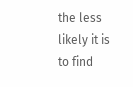the less likely it is to find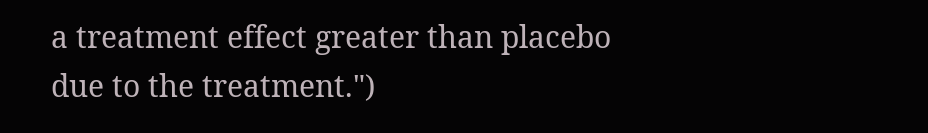a treatment effect greater than placebo due to the treatment.")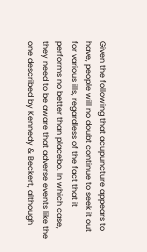Given the following that acupuncture appears to have, people will no doubt continue to seek it out for various ills, regardless of the fact that it performs no better than placebo. In which case, they need to be aware that adverse events like the one described by Kennedy & Beckert, although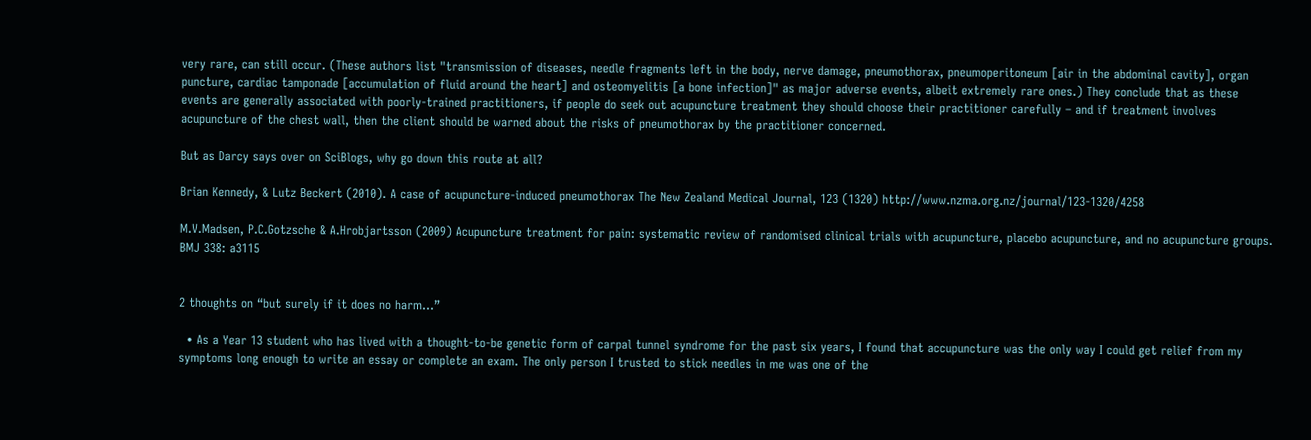very rare, can still occur. (These authors list "transmission of diseases, needle fragments left in the body, nerve damage, pneumothorax, pneumoperitoneum [air in the abdominal cavity], organ puncture, cardiac tamponade [accumulation of fluid around the heart] and osteomyelitis [a bone infection]" as major adverse events, albeit extremely rare ones.) They conclude that as these events are generally associated with poorly-trained practitioners, if people do seek out acupuncture treatment they should choose their practitioner carefully – and if treatment involves acupuncture of the chest wall, then the client should be warned about the risks of pneumothorax by the practitioner concerned.

But as Darcy says over on SciBlogs, why go down this route at all?

Brian Kennedy, & Lutz Beckert (2010). A case of acupuncture-induced pneumothorax The New Zealand Medical Journal, 123 (1320) http://www.nzma.org.nz/journal/123-1320/4258

M.V.Madsen, P.C.Gotzsche & A.Hrobjartsson (2009) Acupuncture treatment for pain: systematic review of randomised clinical trials with acupuncture, placebo acupuncture, and no acupuncture groups. BMJ 338: a3115


2 thoughts on “but surely if it does no harm…”

  • As a Year 13 student who has lived with a thought-to-be genetic form of carpal tunnel syndrome for the past six years, I found that accupuncture was the only way I could get relief from my symptoms long enough to write an essay or complete an exam. The only person I trusted to stick needles in me was one of the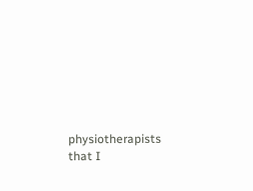physiotherapists that I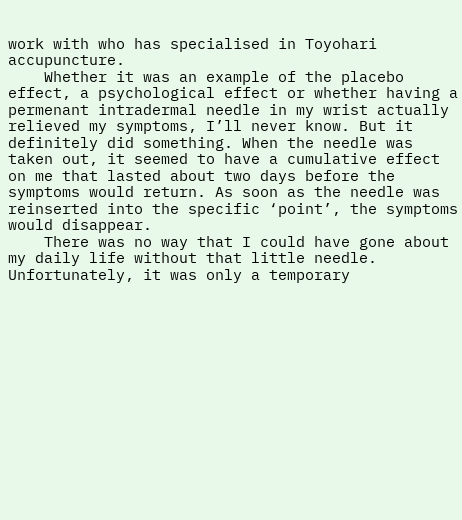work with who has specialised in Toyohari accupuncture.
    Whether it was an example of the placebo effect, a psychological effect or whether having a permenant intradermal needle in my wrist actually relieved my symptoms, I’ll never know. But it definitely did something. When the needle was taken out, it seemed to have a cumulative effect on me that lasted about two days before the symptoms would return. As soon as the needle was reinserted into the specific ‘point’, the symptoms would disappear.
    There was no way that I could have gone about my daily life without that little needle. Unfortunately, it was only a temporary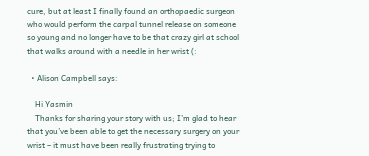cure, but at least I finally found an orthopaedic surgeon who would perform the carpal tunnel release on someone so young and no longer have to be that crazy girl at school that walks around with a needle in her wrist (:

  • Alison Campbell says:

    Hi Yasmin
    Thanks for sharing your story with us; I’m glad to hear that you’ve been able to get the necessary surgery on your wrist – it must have been really frustrating trying to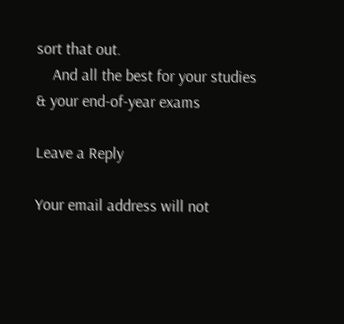sort that out.
    And all the best for your studies & your end-of-year exams

Leave a Reply

Your email address will not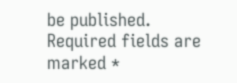be published. Required fields are marked *